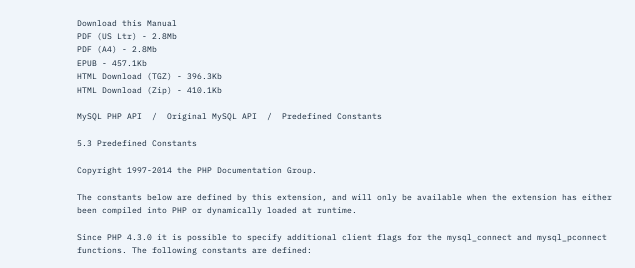Download this Manual
PDF (US Ltr) - 2.8Mb
PDF (A4) - 2.8Mb
EPUB - 457.1Kb
HTML Download (TGZ) - 396.3Kb
HTML Download (Zip) - 410.1Kb

MySQL PHP API  /  Original MySQL API  /  Predefined Constants

5.3 Predefined Constants

Copyright 1997-2014 the PHP Documentation Group.

The constants below are defined by this extension, and will only be available when the extension has either been compiled into PHP or dynamically loaded at runtime.

Since PHP 4.3.0 it is possible to specify additional client flags for the mysql_connect and mysql_pconnect functions. The following constants are defined: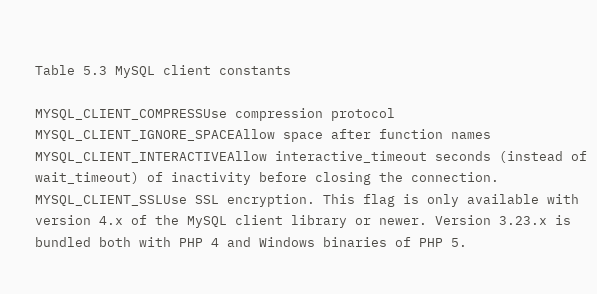Table 5.3 MySQL client constants

MYSQL_CLIENT_COMPRESSUse compression protocol
MYSQL_CLIENT_IGNORE_SPACEAllow space after function names
MYSQL_CLIENT_INTERACTIVEAllow interactive_timeout seconds (instead of wait_timeout) of inactivity before closing the connection.
MYSQL_CLIENT_SSLUse SSL encryption. This flag is only available with version 4.x of the MySQL client library or newer. Version 3.23.x is bundled both with PHP 4 and Windows binaries of PHP 5.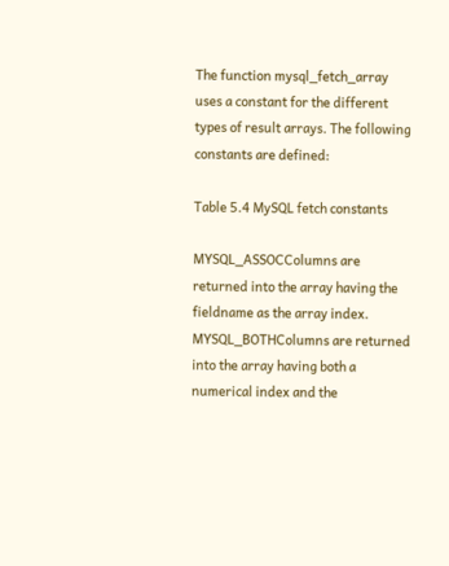The function mysql_fetch_array uses a constant for the different types of result arrays. The following constants are defined:

Table 5.4 MySQL fetch constants

MYSQL_ASSOCColumns are returned into the array having the fieldname as the array index.
MYSQL_BOTHColumns are returned into the array having both a numerical index and the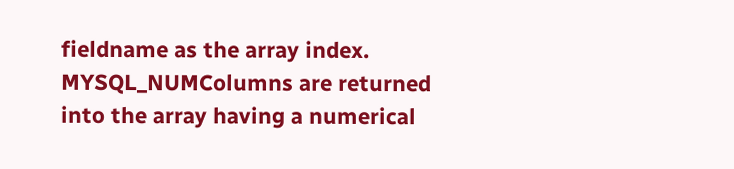fieldname as the array index.
MYSQL_NUMColumns are returned into the array having a numerical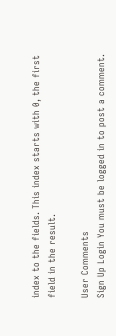index to the fields. This index starts with 0, the first field in the result.

User Comments
Sign Up Login You must be logged in to post a comment.